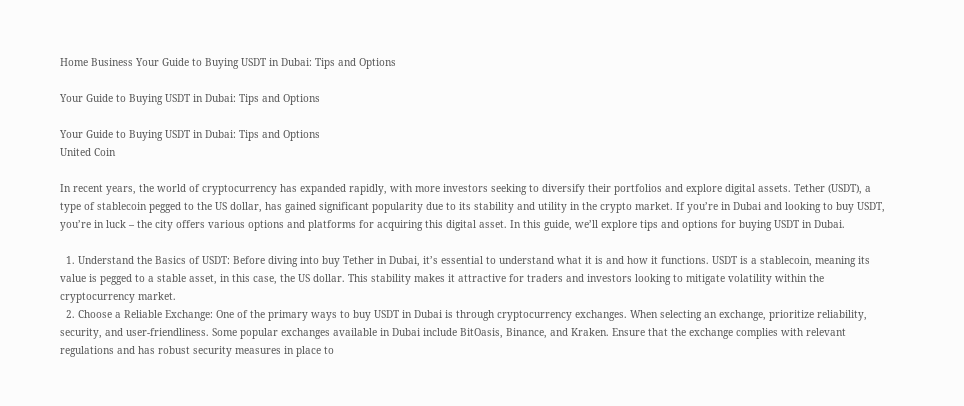Home Business Your Guide to Buying USDT in Dubai: Tips and Options

Your Guide to Buying USDT in Dubai: Tips and Options

Your Guide to Buying USDT in Dubai: Tips and Options
United Coin

In recent years, the world of cryptocurrency has expanded rapidly, with more investors seeking to diversify their portfolios and explore digital assets. Tether (USDT), a type of stablecoin pegged to the US dollar, has gained significant popularity due to its stability and utility in the crypto market. If you’re in Dubai and looking to buy USDT, you’re in luck – the city offers various options and platforms for acquiring this digital asset. In this guide, we’ll explore tips and options for buying USDT in Dubai.

  1. Understand the Basics of USDT: Before diving into buy Tether in Dubai, it’s essential to understand what it is and how it functions. USDT is a stablecoin, meaning its value is pegged to a stable asset, in this case, the US dollar. This stability makes it attractive for traders and investors looking to mitigate volatility within the cryptocurrency market.
  2. Choose a Reliable Exchange: One of the primary ways to buy USDT in Dubai is through cryptocurrency exchanges. When selecting an exchange, prioritize reliability, security, and user-friendliness. Some popular exchanges available in Dubai include BitOasis, Binance, and Kraken. Ensure that the exchange complies with relevant regulations and has robust security measures in place to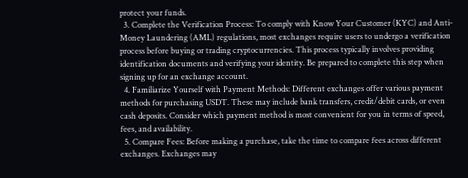protect your funds.
  3. Complete the Verification Process: To comply with Know Your Customer (KYC) and Anti-Money Laundering (AML) regulations, most exchanges require users to undergo a verification process before buying or trading cryptocurrencies. This process typically involves providing identification documents and verifying your identity. Be prepared to complete this step when signing up for an exchange account.
  4. Familiarize Yourself with Payment Methods: Different exchanges offer various payment methods for purchasing USDT. These may include bank transfers, credit/debit cards, or even cash deposits. Consider which payment method is most convenient for you in terms of speed, fees, and availability.
  5. Compare Fees: Before making a purchase, take the time to compare fees across different exchanges. Exchanges may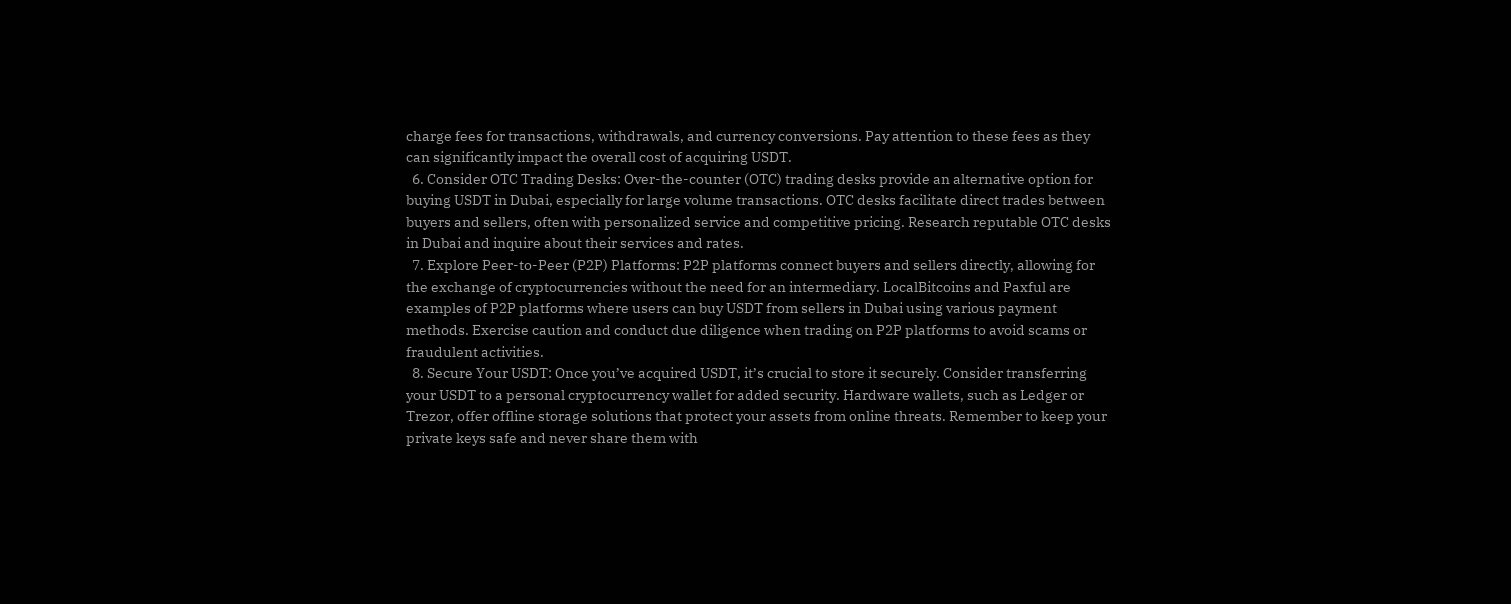charge fees for transactions, withdrawals, and currency conversions. Pay attention to these fees as they can significantly impact the overall cost of acquiring USDT.
  6. Consider OTC Trading Desks: Over-the-counter (OTC) trading desks provide an alternative option for buying USDT in Dubai, especially for large volume transactions. OTC desks facilitate direct trades between buyers and sellers, often with personalized service and competitive pricing. Research reputable OTC desks in Dubai and inquire about their services and rates.
  7. Explore Peer-to-Peer (P2P) Platforms: P2P platforms connect buyers and sellers directly, allowing for the exchange of cryptocurrencies without the need for an intermediary. LocalBitcoins and Paxful are examples of P2P platforms where users can buy USDT from sellers in Dubai using various payment methods. Exercise caution and conduct due diligence when trading on P2P platforms to avoid scams or fraudulent activities.
  8. Secure Your USDT: Once you’ve acquired USDT, it’s crucial to store it securely. Consider transferring your USDT to a personal cryptocurrency wallet for added security. Hardware wallets, such as Ledger or Trezor, offer offline storage solutions that protect your assets from online threats. Remember to keep your private keys safe and never share them with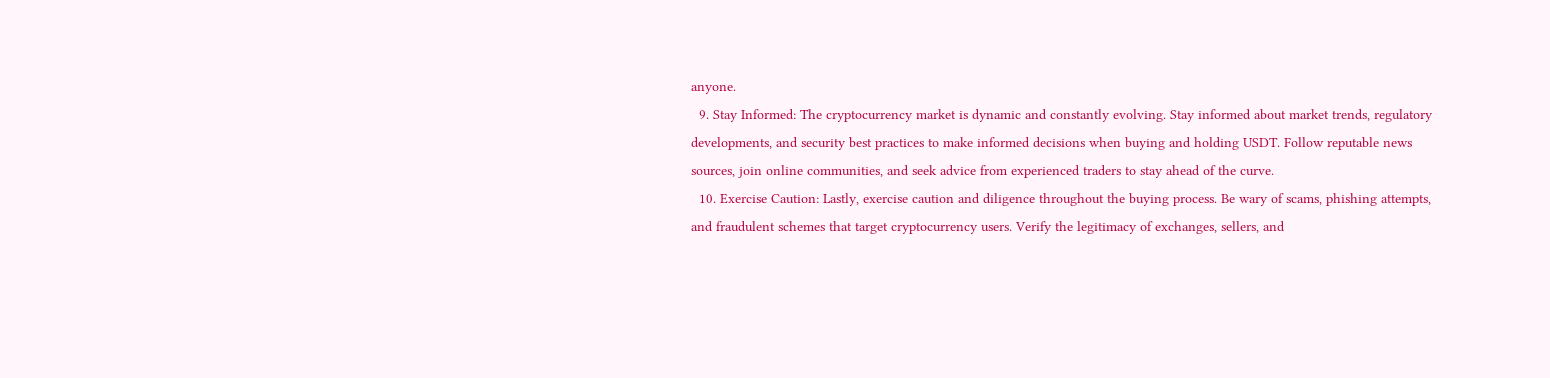anyone.
  9. Stay Informed: The cryptocurrency market is dynamic and constantly evolving. Stay informed about market trends, regulatory developments, and security best practices to make informed decisions when buying and holding USDT. Follow reputable news sources, join online communities, and seek advice from experienced traders to stay ahead of the curve.
  10. Exercise Caution: Lastly, exercise caution and diligence throughout the buying process. Be wary of scams, phishing attempts, and fraudulent schemes that target cryptocurrency users. Verify the legitimacy of exchanges, sellers, and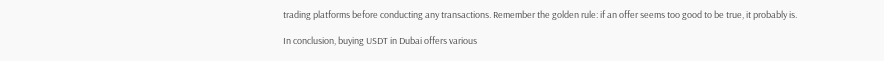trading platforms before conducting any transactions. Remember the golden rule: if an offer seems too good to be true, it probably is.

In conclusion, buying USDT in Dubai offers various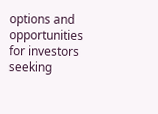options and opportunities for investors seeking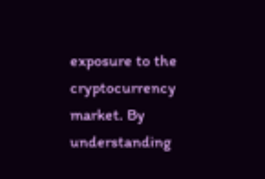exposure to the cryptocurrency market. By understanding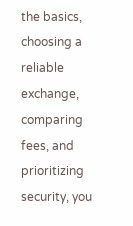the basics, choosing a reliable exchange, comparing fees, and prioritizing security, you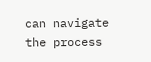can navigate the process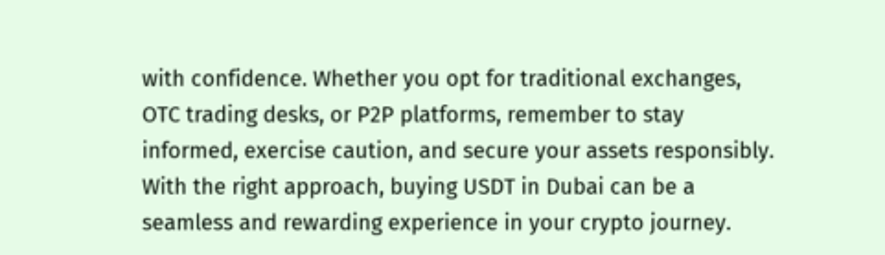with confidence. Whether you opt for traditional exchanges, OTC trading desks, or P2P platforms, remember to stay informed, exercise caution, and secure your assets responsibly. With the right approach, buying USDT in Dubai can be a seamless and rewarding experience in your crypto journey.